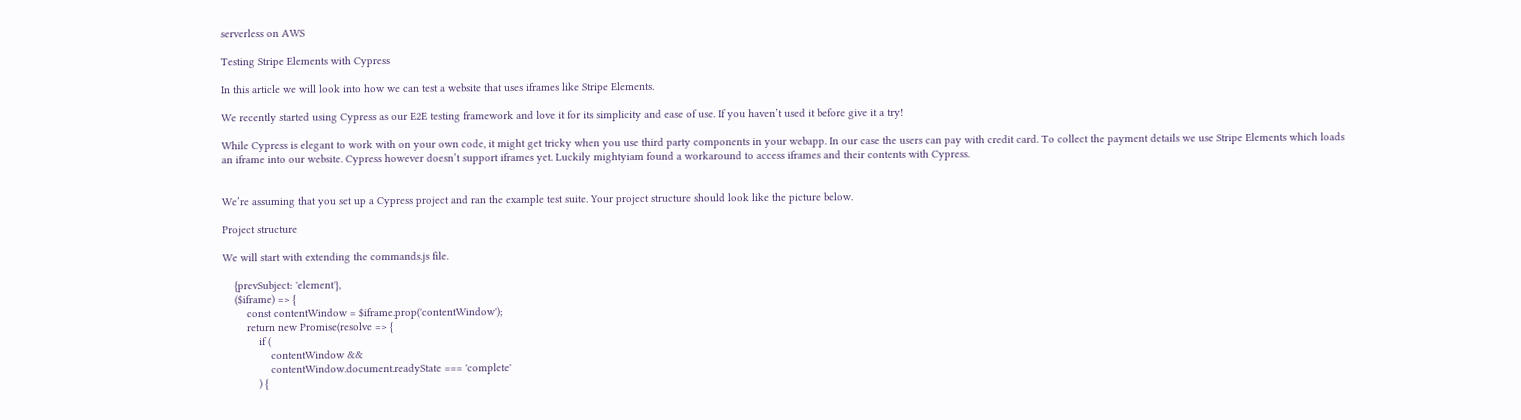serverless on AWS

Testing Stripe Elements with Cypress

In this article we will look into how we can test a website that uses iframes like Stripe Elements.

We recently started using Cypress as our E2E testing framework and love it for its simplicity and ease of use. If you haven’t used it before give it a try!

While Cypress is elegant to work with on your own code, it might get tricky when you use third party components in your webapp. In our case the users can pay with credit card. To collect the payment details we use Stripe Elements which loads an iframe into our website. Cypress however doesn’t support iframes yet. Luckily mightyiam found a workaround to access iframes and their contents with Cypress.


We’re assuming that you set up a Cypress project and ran the example test suite. Your project structure should look like the picture below.

Project structure

We will start with extending the commands.js file.

    {prevSubject: 'element'},
    ($iframe) => {
        const contentWindow = $iframe.prop('contentWindow');
        return new Promise(resolve => {
            if (
                contentWindow &&
                contentWindow.document.readyState === 'complete'
            ) {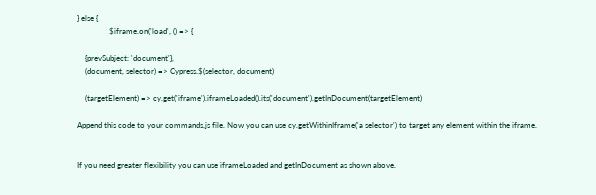} else {
                $iframe.on('load', () => {

    {prevSubject: 'document'},
    (document, selector) => Cypress.$(selector, document)

    (targetElement) => cy.get('iframe').iframeLoaded().its('document').getInDocument(targetElement)

Append this code to your commands.js file. Now you can use cy.getWithinIframe('a selector') to target any element within the iframe.


If you need greater flexibility you can use iframeLoaded and getInDocument as shown above.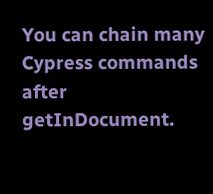You can chain many Cypress commands after getInDocument.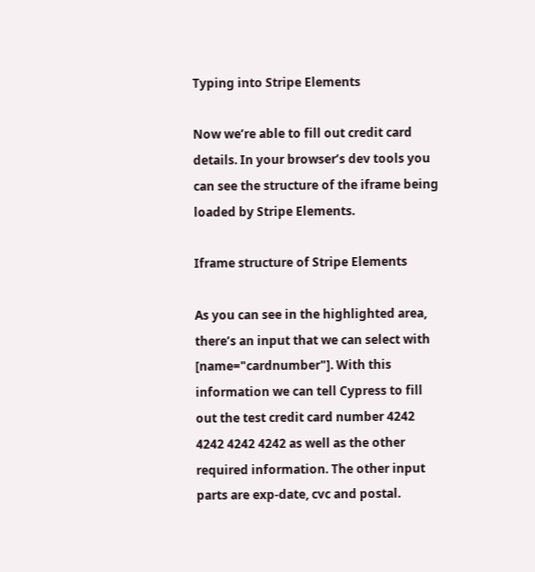Typing into Stripe Elements

Now we’re able to fill out credit card details. In your browser’s dev tools you can see the structure of the iframe being loaded by Stripe Elements.

Iframe structure of Stripe Elements

As you can see in the highlighted area, there’s an input that we can select with [name="cardnumber"]. With this information we can tell Cypress to fill out the test credit card number 4242 4242 4242 4242 as well as the other required information. The other input parts are exp-date, cvc and postal.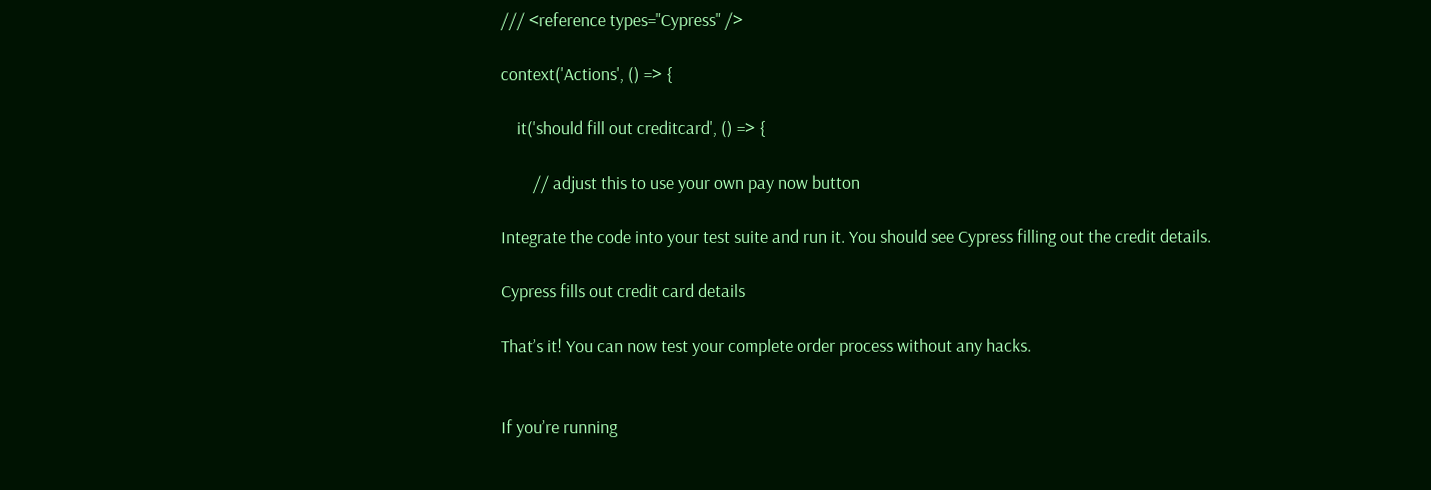/// <reference types="Cypress" />

context('Actions', () => {

    it('should fill out creditcard', () => {

        // adjust this to use your own pay now button

Integrate the code into your test suite and run it. You should see Cypress filling out the credit details.

Cypress fills out credit card details

That’s it! You can now test your complete order process without any hacks.


If you’re running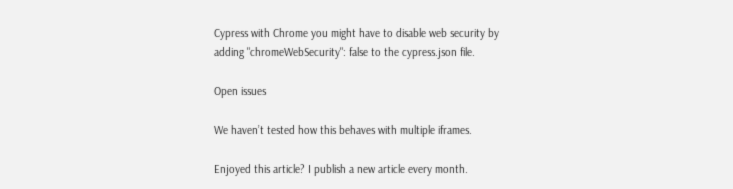Cypress with Chrome you might have to disable web security by adding "chromeWebSecurity": false to the cypress.json file.

Open issues

We haven’t tested how this behaves with multiple iframes.

Enjoyed this article? I publish a new article every month.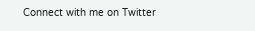Connect with me on Twitter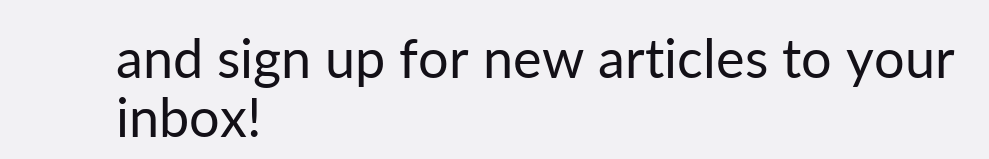and sign up for new articles to your inbox!